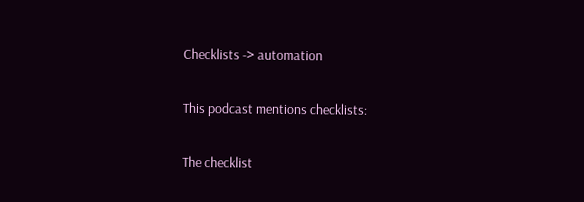Checklists -> automation

This podcast mentions checklists:

The checklist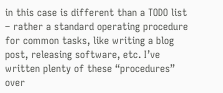in this case is different than a TODO list – rather a standard operating procedure for common tasks, like writing a blog post, releasing software, etc. I’ve written plenty of these “procedures” over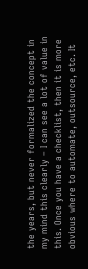the years, but never formalized the concept in my mind this clearly – I can see a lot of value in this. Once you have a checklist, then it is more obvious where to automate, outsource, etc. It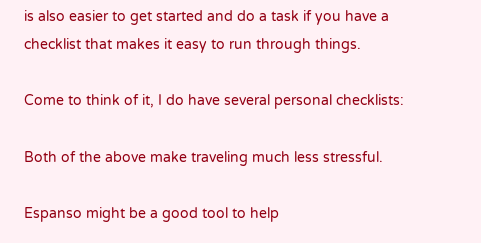is also easier to get started and do a task if you have a checklist that makes it easy to run through things.

Come to think of it, I do have several personal checklists:

Both of the above make traveling much less stressful.

Espanso might be a good tool to help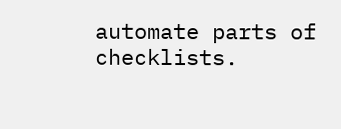automate parts of checklists.